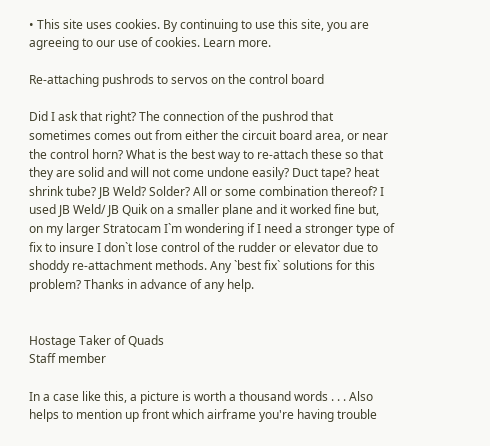• This site uses cookies. By continuing to use this site, you are agreeing to our use of cookies. Learn more.

Re-attaching pushrods to servos on the control board

Did I ask that right? The connection of the pushrod that sometimes comes out from either the circuit board area, or near the control horn? What is the best way to re-attach these so that they are solid and will not come undone easily? Duct tape? heat shrink tube? JB Weld? Solder? All or some combination thereof? I used JB Weld/ JB Quik on a smaller plane and it worked fine but, on my larger Stratocam I`m wondering if I need a stronger type of fix to insure I don`t lose control of the rudder or elevator due to shoddy re-attachment methods. Any `best fix` solutions for this problem? Thanks in advance of any help.


Hostage Taker of Quads
Staff member

In a case like this, a picture is worth a thousand words . . . Also helps to mention up front which airframe you're having trouble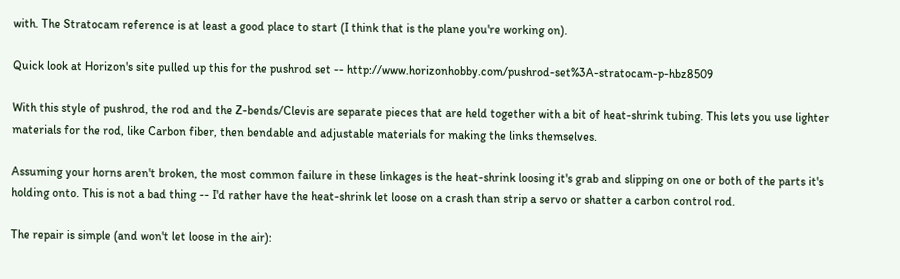with. The Stratocam reference is at least a good place to start (I think that is the plane you're working on).

Quick look at Horizon's site pulled up this for the pushrod set -- http://www.horizonhobby.com/pushrod-set%3A-stratocam-p-hbz8509

With this style of pushrod, the rod and the Z-bends/Clevis are separate pieces that are held together with a bit of heat-shrink tubing. This lets you use lighter materials for the rod, like Carbon fiber, then bendable and adjustable materials for making the links themselves.

Assuming your horns aren't broken, the most common failure in these linkages is the heat-shrink loosing it's grab and slipping on one or both of the parts it's holding onto. This is not a bad thing -- I'd rather have the heat-shrink let loose on a crash than strip a servo or shatter a carbon control rod.

The repair is simple (and won't let loose in the air):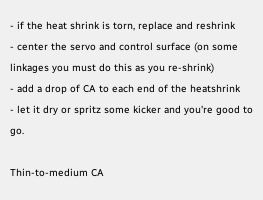- if the heat shrink is torn, replace and reshrink
- center the servo and control surface (on some linkages you must do this as you re-shrink)
- add a drop of CA to each end of the heatshrink
- let it dry or spritz some kicker and you're good to go.

Thin-to-medium CA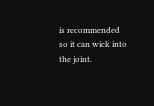is recommended so it can wick into the joint.